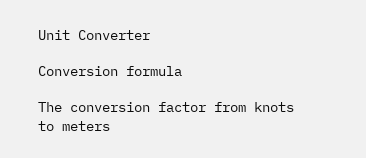Unit Converter

Conversion formula

The conversion factor from knots to meters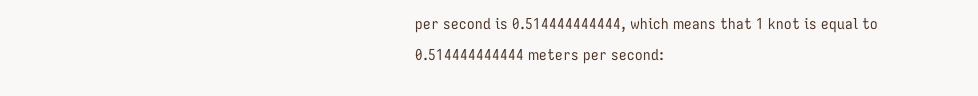per second is 0.514444444444, which means that 1 knot is equal to 0.514444444444 meters per second: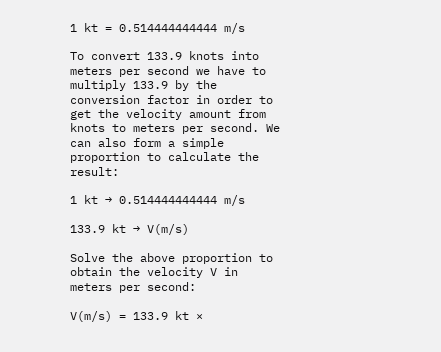1 kt = 0.514444444444 m/s

To convert 133.9 knots into meters per second we have to multiply 133.9 by the conversion factor in order to get the velocity amount from knots to meters per second. We can also form a simple proportion to calculate the result:

1 kt → 0.514444444444 m/s

133.9 kt → V(m/s)

Solve the above proportion to obtain the velocity V in meters per second:

V(m/s) = 133.9 kt ×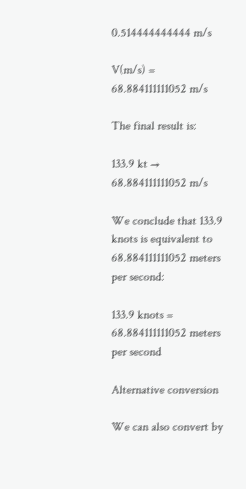0.514444444444 m/s

V(m/s) = 68.884111111052 m/s

The final result is:

133.9 kt → 68.884111111052 m/s

We conclude that 133.9 knots is equivalent to 68.884111111052 meters per second:

133.9 knots = 68.884111111052 meters per second

Alternative conversion

We can also convert by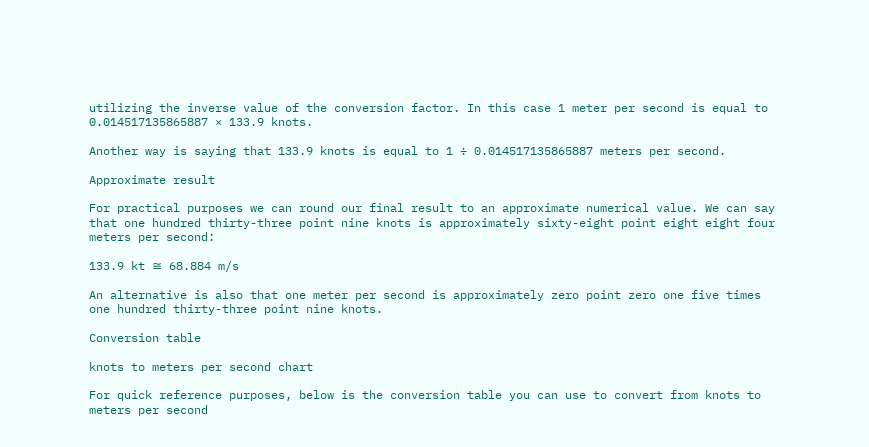utilizing the inverse value of the conversion factor. In this case 1 meter per second is equal to 0.014517135865887 × 133.9 knots.

Another way is saying that 133.9 knots is equal to 1 ÷ 0.014517135865887 meters per second.

Approximate result

For practical purposes we can round our final result to an approximate numerical value. We can say that one hundred thirty-three point nine knots is approximately sixty-eight point eight eight four meters per second:

133.9 kt ≅ 68.884 m/s

An alternative is also that one meter per second is approximately zero point zero one five times one hundred thirty-three point nine knots.

Conversion table

knots to meters per second chart

For quick reference purposes, below is the conversion table you can use to convert from knots to meters per second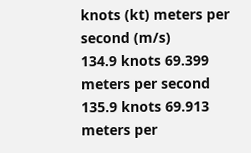knots (kt) meters per second (m/s)
134.9 knots 69.399 meters per second
135.9 knots 69.913 meters per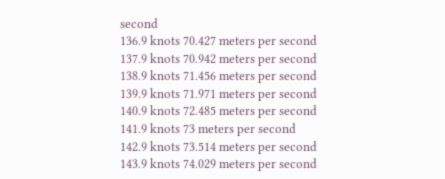second
136.9 knots 70.427 meters per second
137.9 knots 70.942 meters per second
138.9 knots 71.456 meters per second
139.9 knots 71.971 meters per second
140.9 knots 72.485 meters per second
141.9 knots 73 meters per second
142.9 knots 73.514 meters per second
143.9 knots 74.029 meters per second